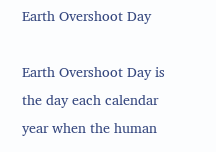Earth Overshoot Day

Earth Overshoot Day is the day each calendar year when the human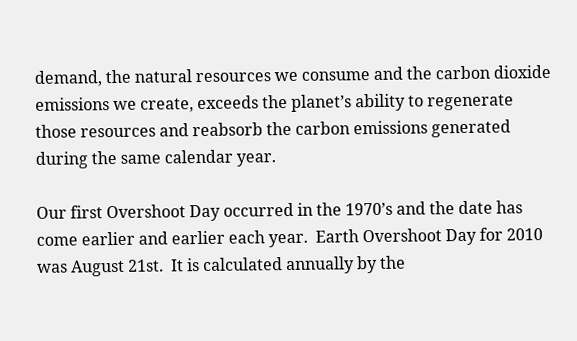demand, the natural resources we consume and the carbon dioxide emissions we create, exceeds the planet’s ability to regenerate those resources and reabsorb the carbon emissions generated during the same calendar year.

Our first Overshoot Day occurred in the 1970’s and the date has come earlier and earlier each year.  Earth Overshoot Day for 2010 was August 21st.  It is calculated annually by the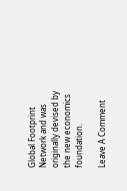Global Footprint Network and was originally devised by the new economics foundation.

Leave A Comment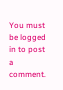You must be logged in to post a comment.